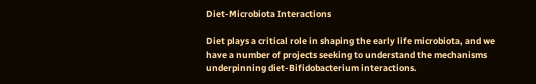Diet-Microbiota Interactions

Diet plays a critical role in shaping the early life microbiota, and we have a number of projects seeking to understand the mechanisms underpinning diet-Bifidobacterium interactions.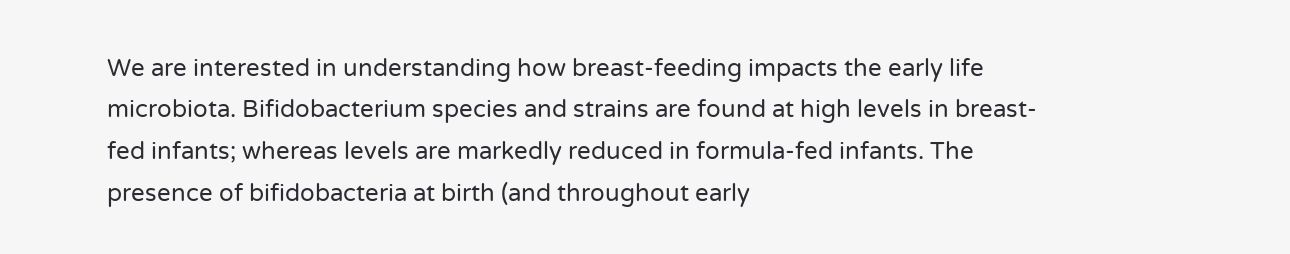We are interested in understanding how breast-feeding impacts the early life microbiota. Bifidobacterium species and strains are found at high levels in breast-fed infants; whereas levels are markedly reduced in formula-fed infants. The presence of bifidobacteria at birth (and throughout early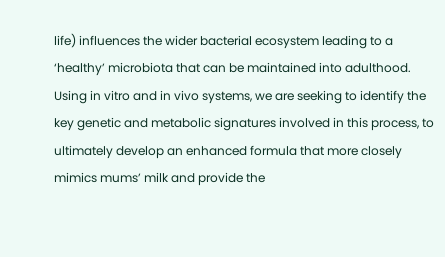life) influences the wider bacterial ecosystem leading to a ‘healthy’ microbiota that can be maintained into adulthood. Using in vitro and in vivo systems, we are seeking to identify the key genetic and metabolic signatures involved in this process, to ultimately develop an enhanced formula that more closely mimics mums’ milk and provide the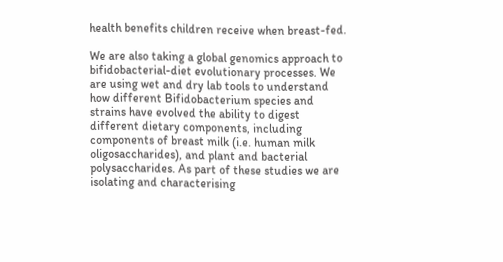health benefits children receive when breast-fed.

We are also taking a global genomics approach to bifidobacterial-diet evolutionary processes. We are using wet and dry lab tools to understand how different Bifidobacterium species and strains have evolved the ability to digest different dietary components, including components of breast milk (i.e. human milk oligosaccharides), and plant and bacterial polysaccharides. As part of these studies we are isolating and characterising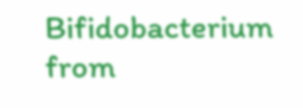Bifidobacterium from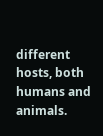different hosts, both humans and animals.